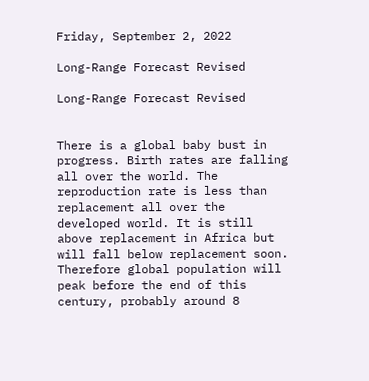Friday, September 2, 2022

Long-Range Forecast Revised

Long-Range Forecast Revised


There is a global baby bust in progress. Birth rates are falling all over the world. The reproduction rate is less than replacement all over the developed world. It is still above replacement in Africa but will fall below replacement soon. Therefore global population will peak before the end of this century, probably around 8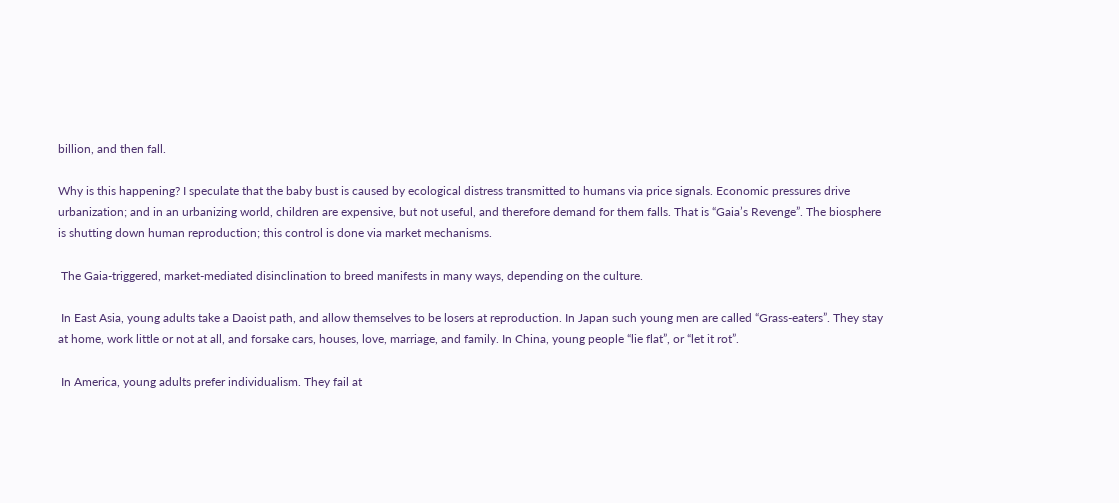billion, and then fall.

Why is this happening? I speculate that the baby bust is caused by ecological distress transmitted to humans via price signals. Economic pressures drive urbanization; and in an urbanizing world, children are expensive, but not useful, and therefore demand for them falls. That is “Gaia’s Revenge”. The biosphere is shutting down human reproduction; this control is done via market mechanisms.

 The Gaia-triggered, market-mediated disinclination to breed manifests in many ways, depending on the culture.

 In East Asia, young adults take a Daoist path, and allow themselves to be losers at reproduction. In Japan such young men are called “Grass-eaters”. They stay at home, work little or not at all, and forsake cars, houses, love, marriage, and family. In China, young people “lie flat”, or “let it rot”.

 In America, young adults prefer individualism. They fail at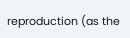reproduction (as the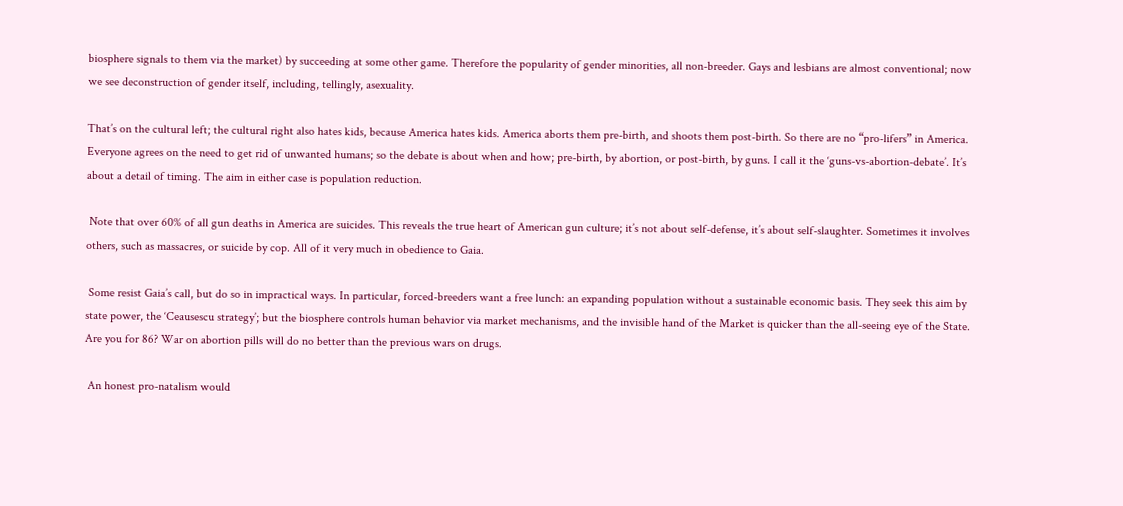biosphere signals to them via the market) by succeeding at some other game. Therefore the popularity of gender minorities, all non-breeder. Gays and lesbians are almost conventional; now we see deconstruction of gender itself, including, tellingly, asexuality.

That’s on the cultural left; the cultural right also hates kids, because America hates kids. America aborts them pre-birth, and shoots them post-birth. So there are no “pro-lifers” in America. Everyone agrees on the need to get rid of unwanted humans; so the debate is about when and how; pre-birth, by abortion, or post-birth, by guns. I call it the ‘guns-vs-abortion-debate’. It’s about a detail of timing. The aim in either case is population reduction.

 Note that over 60% of all gun deaths in America are suicides. This reveals the true heart of American gun culture; it’s not about self-defense, it’s about self-slaughter. Sometimes it involves others, such as massacres, or suicide by cop. All of it very much in obedience to Gaia.

 Some resist Gaia’s call, but do so in impractical ways. In particular, forced-breeders want a free lunch: an expanding population without a sustainable economic basis. They seek this aim by state power, the ‘Ceausescu strategy’; but the biosphere controls human behavior via market mechanisms, and the invisible hand of the Market is quicker than the all-seeing eye of the State. Are you for 86? War on abortion pills will do no better than the previous wars on drugs.

 An honest pro-natalism would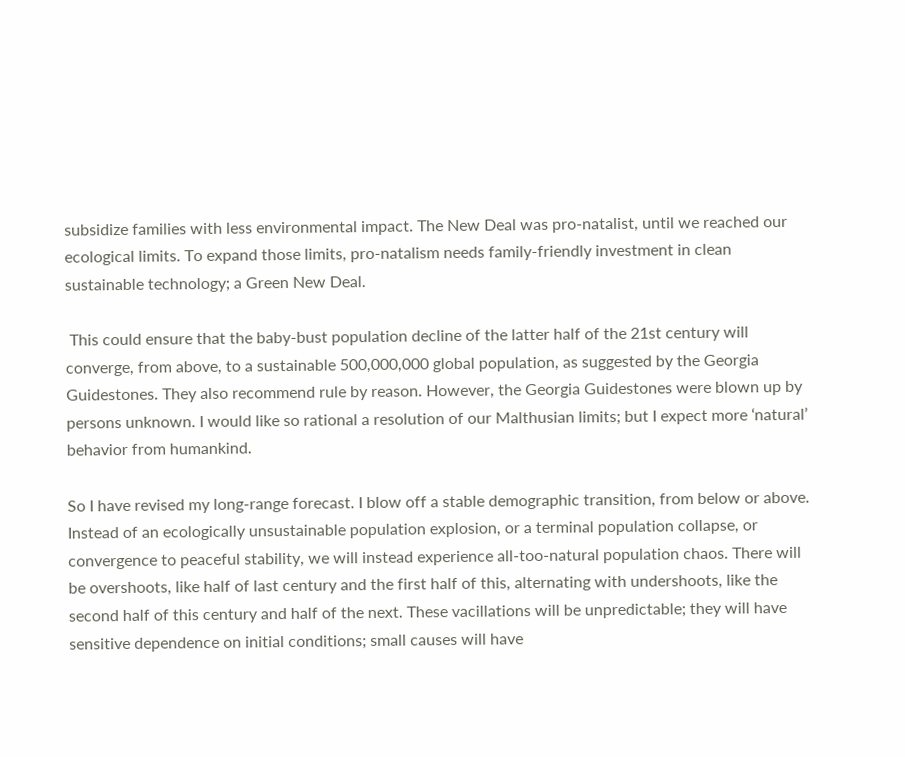subsidize families with less environmental impact. The New Deal was pro-natalist, until we reached our ecological limits. To expand those limits, pro-natalism needs family-friendly investment in clean sustainable technology; a Green New Deal.

 This could ensure that the baby-bust population decline of the latter half of the 21st century will converge, from above, to a sustainable 500,000,000 global population, as suggested by the Georgia Guidestones. They also recommend rule by reason. However, the Georgia Guidestones were blown up by persons unknown. I would like so rational a resolution of our Malthusian limits; but I expect more ‘natural’ behavior from humankind.

So I have revised my long-range forecast. I blow off a stable demographic transition, from below or above. Instead of an ecologically unsustainable population explosion, or a terminal population collapse, or convergence to peaceful stability, we will instead experience all-too-natural population chaos. There will be overshoots, like half of last century and the first half of this, alternating with undershoots, like the second half of this century and half of the next. These vacillations will be unpredictable; they will have sensitive dependence on initial conditions; small causes will have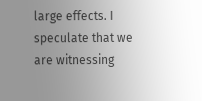large effects. I speculate that we are witnessing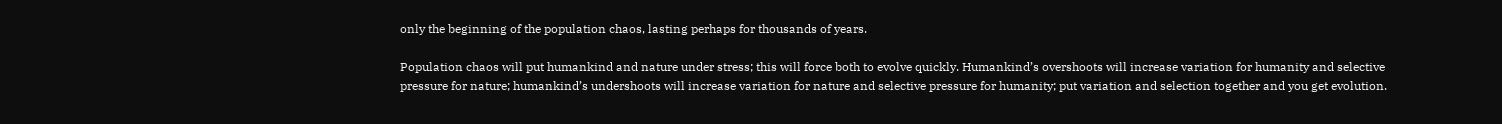only the beginning of the population chaos, lasting perhaps for thousands of years.

Population chaos will put humankind and nature under stress; this will force both to evolve quickly. Humankind’s overshoots will increase variation for humanity and selective pressure for nature; humankind’s undershoots will increase variation for nature and selective pressure for humanity; put variation and selection together and you get evolution.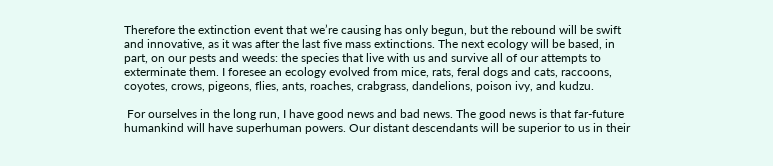Therefore the extinction event that we’re causing has only begun, but the rebound will be swift and innovative, as it was after the last five mass extinctions. The next ecology will be based, in part, on our pests and weeds: the species that live with us and survive all of our attempts to exterminate them. I foresee an ecology evolved from mice, rats, feral dogs and cats, raccoons, coyotes, crows, pigeons, flies, ants, roaches, crabgrass, dandelions, poison ivy, and kudzu.

 For ourselves in the long run, I have good news and bad news. The good news is that far-future humankind will have superhuman powers. Our distant descendants will be superior to us in their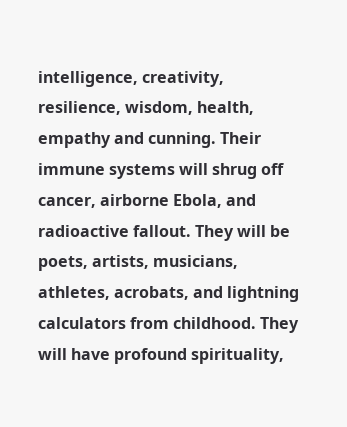intelligence, creativity, resilience, wisdom, health, empathy and cunning. Their immune systems will shrug off cancer, airborne Ebola, and radioactive fallout. They will be poets, artists, musicians, athletes, acrobats, and lightning calculators from childhood. They will have profound spirituality,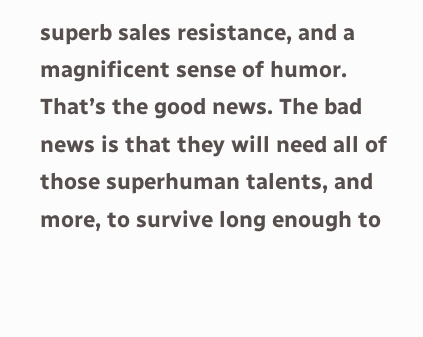superb sales resistance, and a magnificent sense of humor. That’s the good news. The bad news is that they will need all of those superhuman talents, and more, to survive long enough to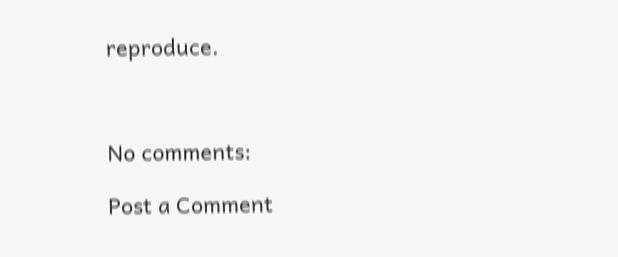reproduce.



No comments:

Post a Comment